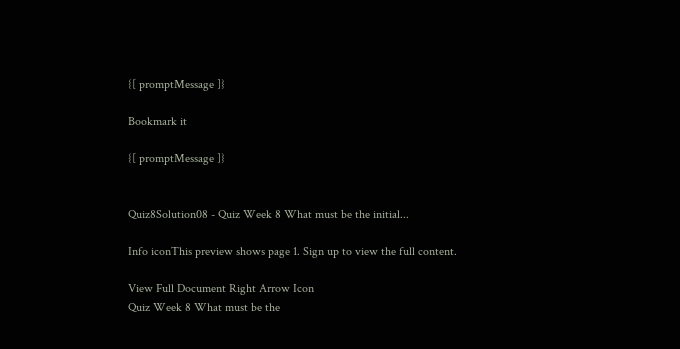{[ promptMessage ]}

Bookmark it

{[ promptMessage ]}


Quiz8Solution08 - Quiz Week 8 What must be the initial...

Info iconThis preview shows page 1. Sign up to view the full content.

View Full Document Right Arrow Icon
Quiz Week 8 What must be the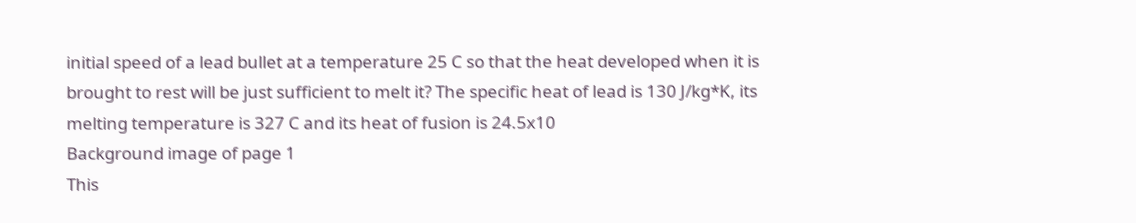initial speed of a lead bullet at a temperature 25 C so that the heat developed when it is brought to rest will be just sufficient to melt it? The specific heat of lead is 130 J/kg*K, its melting temperature is 327 C and its heat of fusion is 24.5x10
Background image of page 1
This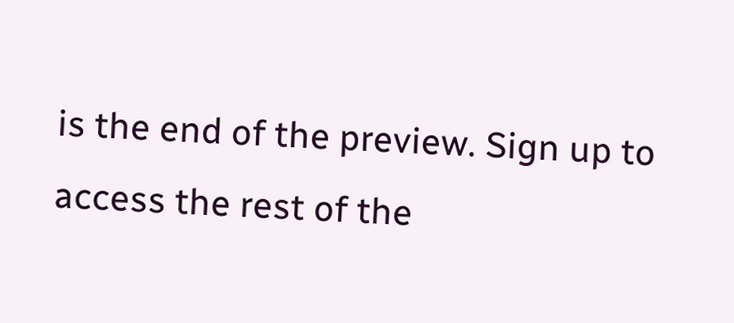is the end of the preview. Sign up to access the rest of the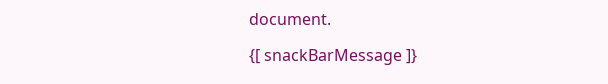document.

{[ snackBarMessage ]}